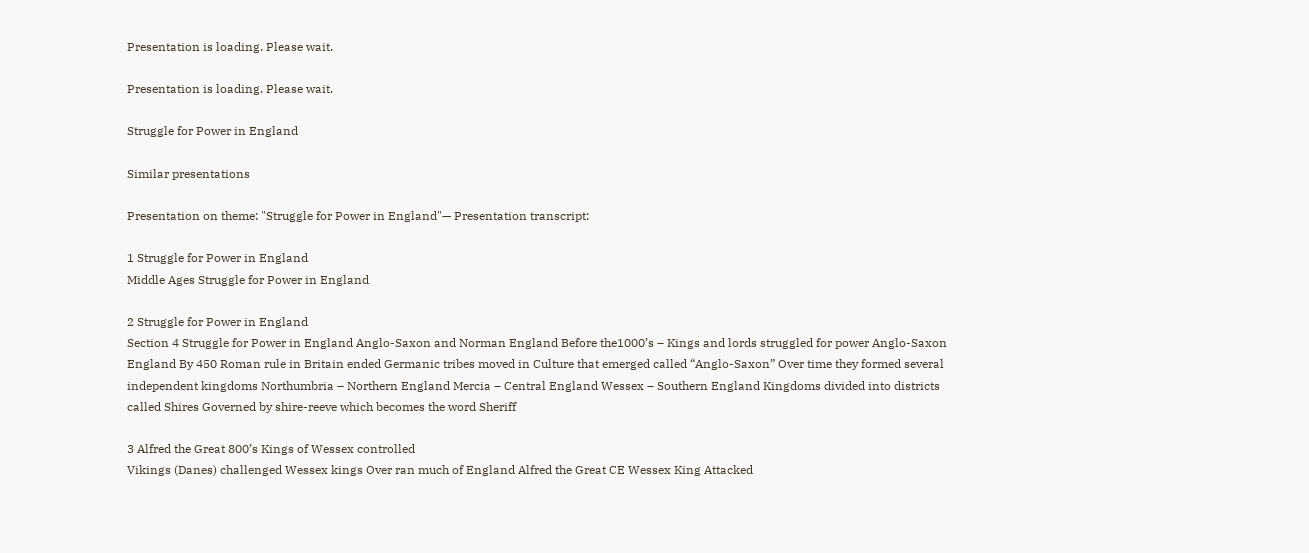Presentation is loading. Please wait.

Presentation is loading. Please wait.

Struggle for Power in England

Similar presentations

Presentation on theme: "Struggle for Power in England"— Presentation transcript:

1 Struggle for Power in England
Middle Ages Struggle for Power in England

2 Struggle for Power in England
Section 4 Struggle for Power in England Anglo-Saxon and Norman England Before the1000’s – Kings and lords struggled for power Anglo-Saxon England By 450 Roman rule in Britain ended Germanic tribes moved in Culture that emerged called “Anglo-Saxon” Over time they formed several independent kingdoms Northumbria – Northern England Mercia – Central England Wessex – Southern England Kingdoms divided into districts called Shires Governed by shire-reeve which becomes the word Sheriff

3 Alfred the Great 800’s Kings of Wessex controlled
Vikings (Danes) challenged Wessex kings Over ran much of England Alfred the Great CE Wessex King Attacked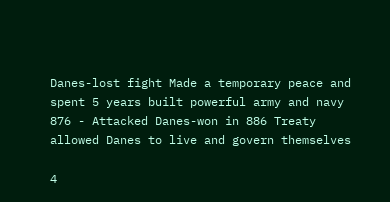Danes-lost fight Made a temporary peace and spent 5 years built powerful army and navy 876 - Attacked Danes-won in 886 Treaty allowed Danes to live and govern themselves

4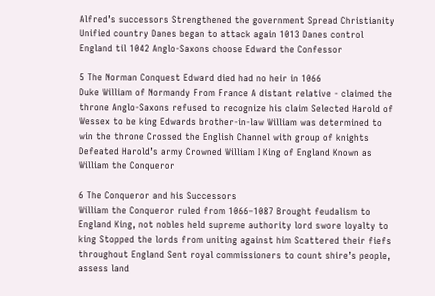Alfred’s successors Strengthened the government Spread Christianity Unified country Danes began to attack again 1013 Danes control England til 1042 Anglo-Saxons choose Edward the Confessor

5 The Norman Conquest Edward died had no heir in 1066
Duke William of Normandy From France A distant relative - claimed the throne Anglo-Saxons refused to recognize his claim Selected Harold of Wessex to be king Edwards brother-in-law William was determined to win the throne Crossed the English Channel with group of knights Defeated Harold’s army Crowned William I King of England Known as William the Conqueror

6 The Conqueror and his Successors
William the Conqueror ruled from 1066–1087 Brought feudalism to England King, not nobles held supreme authority lord swore loyalty to king Stopped the lords from uniting against him Scattered their fiefs throughout England Sent royal commissioners to count shire’s people, assess land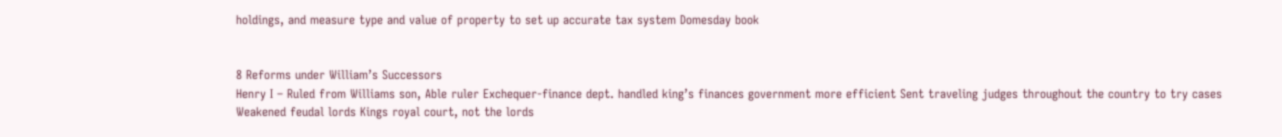holdings, and measure type and value of property to set up accurate tax system Domesday book


8 Reforms under William’s Successors
Henry I – Ruled from Williams son, Able ruler Exchequer-finance dept. handled king’s finances government more efficient Sent traveling judges throughout the country to try cases Weakened feudal lords Kings royal court, not the lords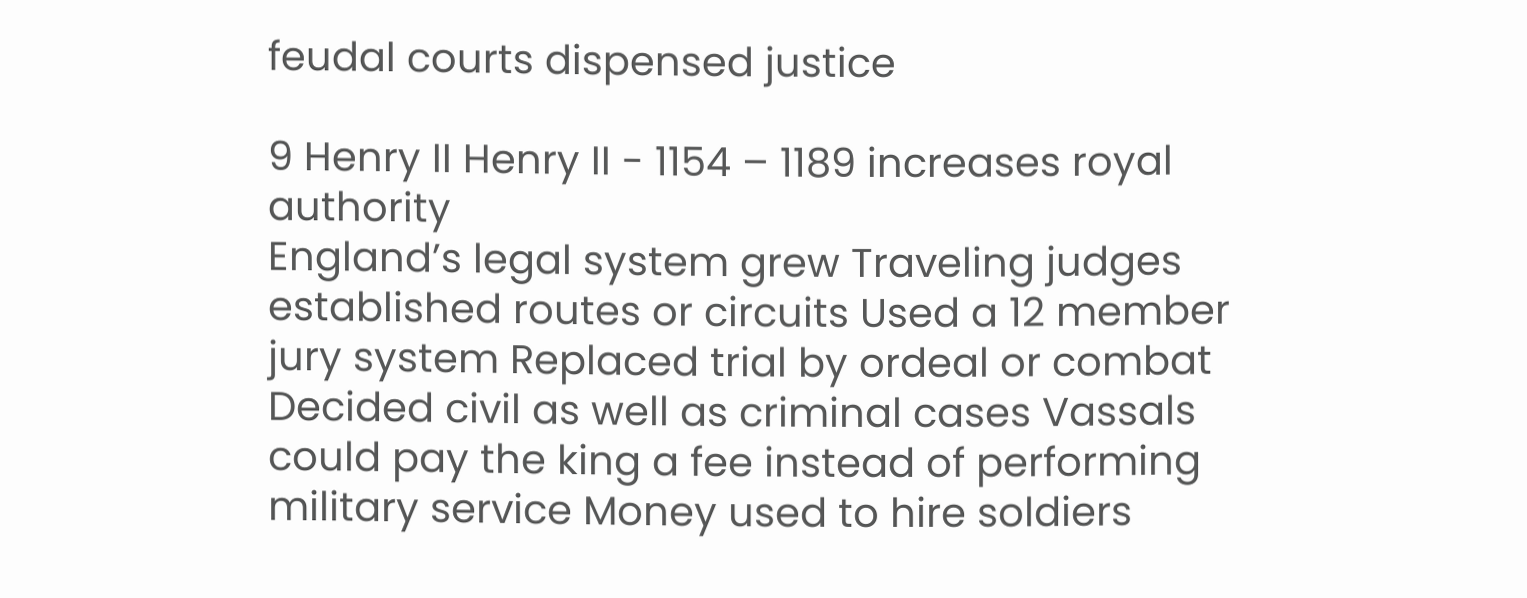feudal courts dispensed justice

9 Henry II Henry II - 1154 – 1189 increases royal authority
England’s legal system grew Traveling judges established routes or circuits Used a 12 member jury system Replaced trial by ordeal or combat Decided civil as well as criminal cases Vassals could pay the king a fee instead of performing military service Money used to hire soldiers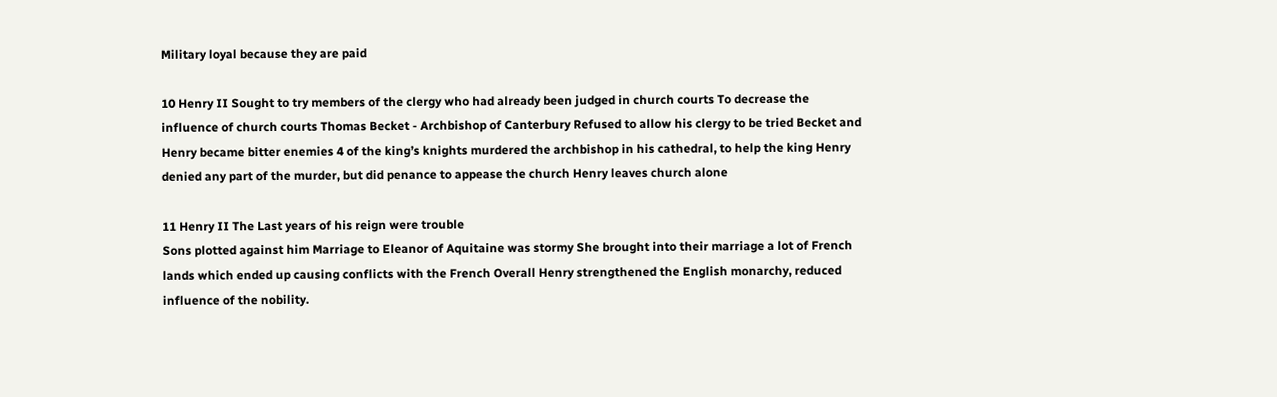Military loyal because they are paid

10 Henry II Sought to try members of the clergy who had already been judged in church courts To decrease the influence of church courts Thomas Becket - Archbishop of Canterbury Refused to allow his clergy to be tried Becket and Henry became bitter enemies 4 of the king’s knights murdered the archbishop in his cathedral, to help the king Henry denied any part of the murder, but did penance to appease the church Henry leaves church alone

11 Henry II The Last years of his reign were trouble
Sons plotted against him Marriage to Eleanor of Aquitaine was stormy She brought into their marriage a lot of French lands which ended up causing conflicts with the French Overall Henry strengthened the English monarchy, reduced influence of the nobility.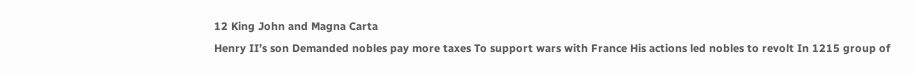12 King John and Magna Carta
Henry II’s son Demanded nobles pay more taxes To support wars with France His actions led nobles to revolt In 1215 group of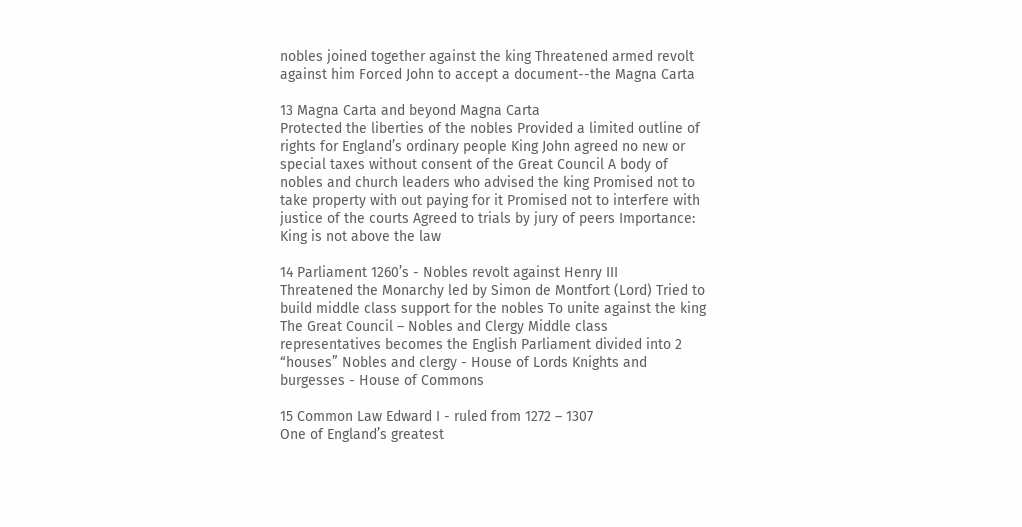nobles joined together against the king Threatened armed revolt against him Forced John to accept a document--the Magna Carta

13 Magna Carta and beyond Magna Carta
Protected the liberties of the nobles Provided a limited outline of rights for England’s ordinary people King John agreed no new or special taxes without consent of the Great Council A body of nobles and church leaders who advised the king Promised not to take property with out paying for it Promised not to interfere with justice of the courts Agreed to trials by jury of peers Importance: King is not above the law

14 Parliament 1260’s - Nobles revolt against Henry III
Threatened the Monarchy led by Simon de Montfort (Lord) Tried to build middle class support for the nobles To unite against the king The Great Council – Nobles and Clergy Middle class representatives becomes the English Parliament divided into 2 “houses” Nobles and clergy - House of Lords Knights and burgesses - House of Commons

15 Common Law Edward I - ruled from 1272 – 1307
One of England’s greatest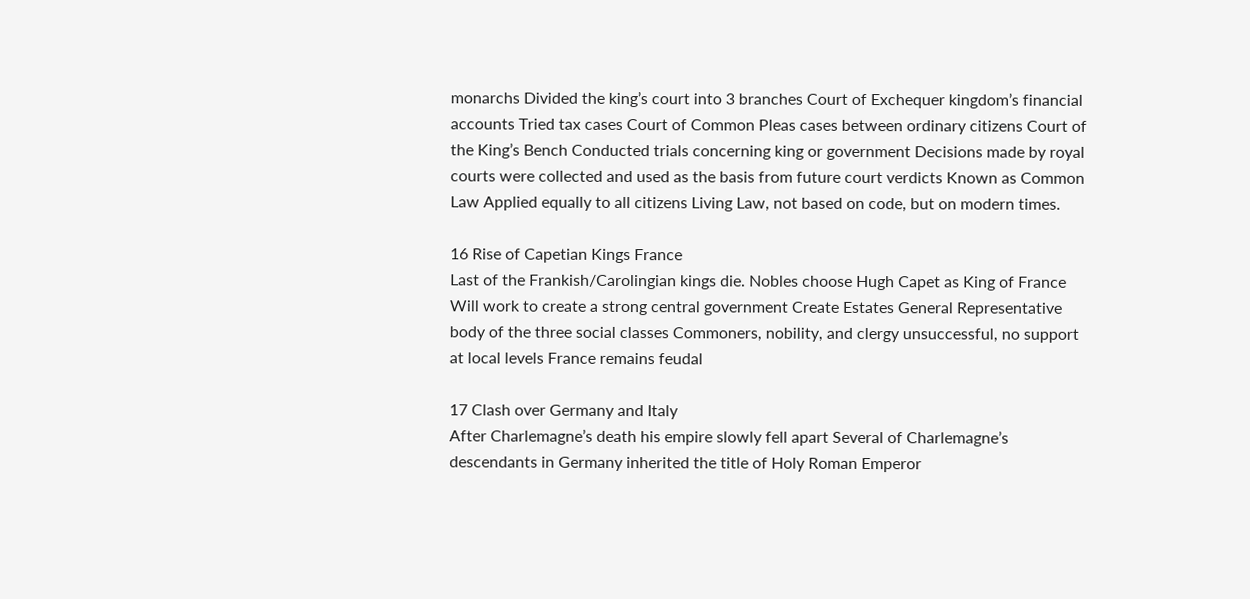monarchs Divided the king’s court into 3 branches Court of Exchequer kingdom’s financial accounts Tried tax cases Court of Common Pleas cases between ordinary citizens Court of the King’s Bench Conducted trials concerning king or government Decisions made by royal courts were collected and used as the basis from future court verdicts Known as Common Law Applied equally to all citizens Living Law, not based on code, but on modern times.

16 Rise of Capetian Kings France
Last of the Frankish/Carolingian kings die. Nobles choose Hugh Capet as King of France Will work to create a strong central government Create Estates General Representative body of the three social classes Commoners, nobility, and clergy unsuccessful, no support at local levels France remains feudal

17 Clash over Germany and Italy
After Charlemagne’s death his empire slowly fell apart Several of Charlemagne’s descendants in Germany inherited the title of Holy Roman Emperor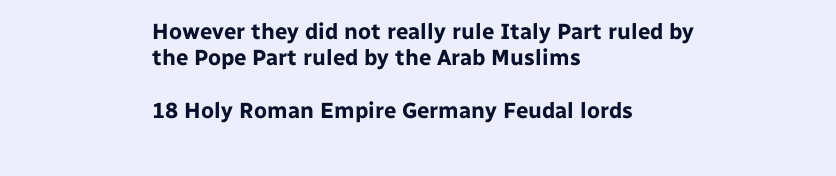However they did not really rule Italy Part ruled by the Pope Part ruled by the Arab Muslims

18 Holy Roman Empire Germany Feudal lords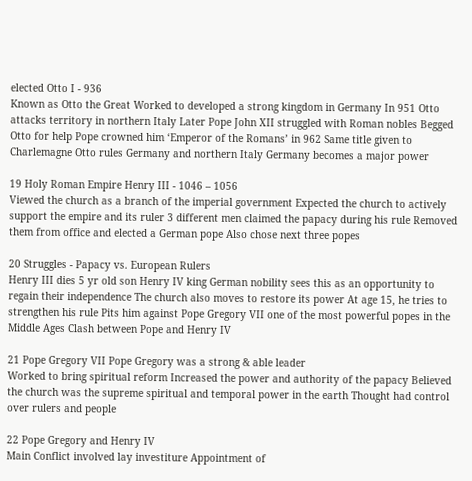elected Otto I - 936
Known as Otto the Great Worked to developed a strong kingdom in Germany In 951 Otto attacks territory in northern Italy Later Pope John XII struggled with Roman nobles Begged Otto for help Pope crowned him ‘Emperor of the Romans’ in 962 Same title given to Charlemagne Otto rules Germany and northern Italy Germany becomes a major power

19 Holy Roman Empire Henry III - 1046 – 1056
Viewed the church as a branch of the imperial government Expected the church to actively support the empire and its ruler 3 different men claimed the papacy during his rule Removed them from office and elected a German pope Also chose next three popes

20 Struggles - Papacy vs. European Rulers
Henry III dies 5 yr old son Henry IV king German nobility sees this as an opportunity to regain their independence The church also moves to restore its power At age 15, he tries to strengthen his rule Pits him against Pope Gregory VII one of the most powerful popes in the Middle Ages Clash between Pope and Henry IV

21 Pope Gregory VII Pope Gregory was a strong & able leader
Worked to bring spiritual reform Increased the power and authority of the papacy Believed the church was the supreme spiritual and temporal power in the earth Thought had control over rulers and people

22 Pope Gregory and Henry IV
Main Conflict involved lay investiture Appointment of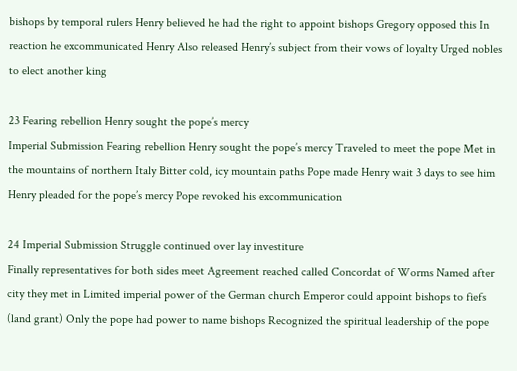bishops by temporal rulers Henry believed he had the right to appoint bishops Gregory opposed this In reaction he excommunicated Henry Also released Henry’s subject from their vows of loyalty Urged nobles to elect another king

23 Fearing rebellion Henry sought the pope’s mercy
Imperial Submission Fearing rebellion Henry sought the pope’s mercy Traveled to meet the pope Met in the mountains of northern Italy Bitter cold, icy mountain paths Pope made Henry wait 3 days to see him Henry pleaded for the pope’s mercy Pope revoked his excommunication

24 Imperial Submission Struggle continued over lay investiture
Finally representatives for both sides meet Agreement reached called Concordat of Worms Named after city they met in Limited imperial power of the German church Emperor could appoint bishops to fiefs (land grant) Only the pope had power to name bishops Recognized the spiritual leadership of the pope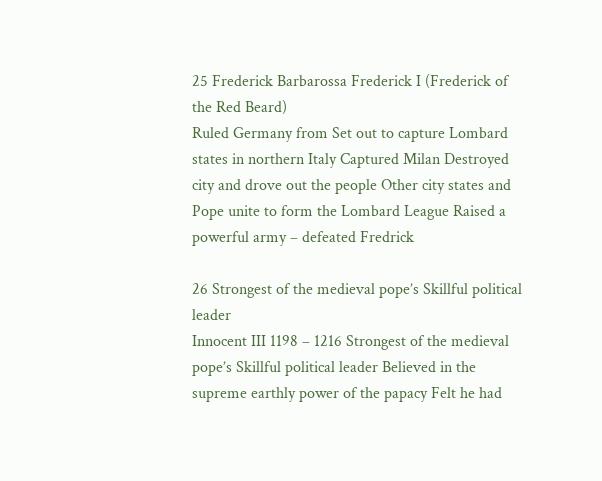25 Frederick Barbarossa Frederick I (Frederick of the Red Beard)
Ruled Germany from Set out to capture Lombard states in northern Italy Captured Milan Destroyed city and drove out the people Other city states and Pope unite to form the Lombard League Raised a powerful army – defeated Fredrick

26 Strongest of the medieval pope’s Skillful political leader
Innocent III 1198 – 1216 Strongest of the medieval pope’s Skillful political leader Believed in the supreme earthly power of the papacy Felt he had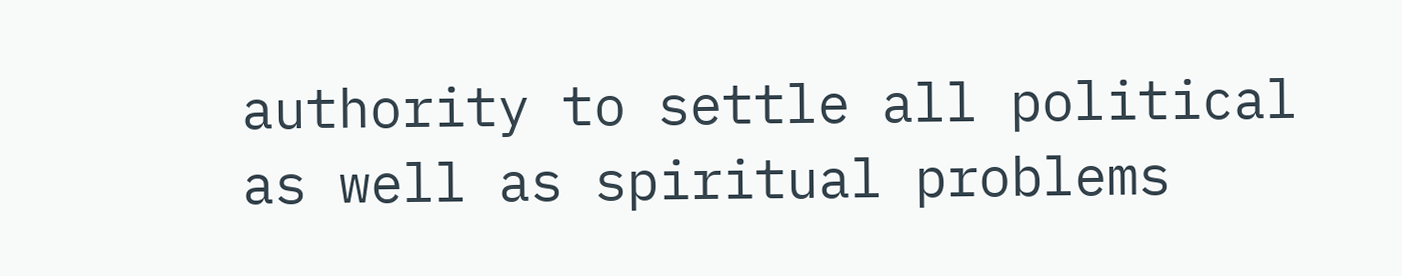authority to settle all political as well as spiritual problems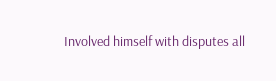Involved himself with disputes all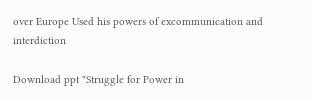over Europe Used his powers of excommunication and interdiction

Download ppt "Struggle for Power in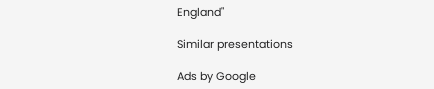England"

Similar presentations

Ads by Google